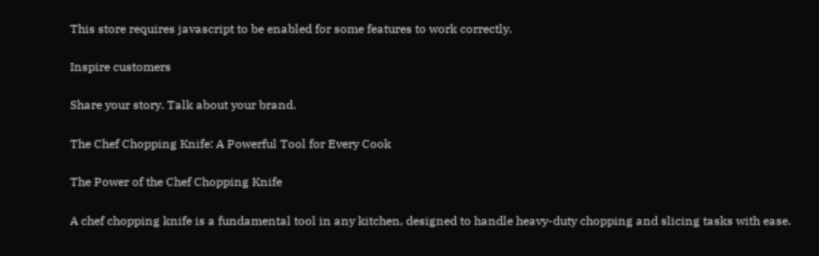This store requires javascript to be enabled for some features to work correctly.

Inspire customers

Share your story. Talk about your brand.

The Chef Chopping Knife: A Powerful Tool for Every Cook

The Power of the Chef Chopping Knife

A chef chopping knife is a fundamental tool in any kitchen, designed to handle heavy-duty chopping and slicing tasks with ease.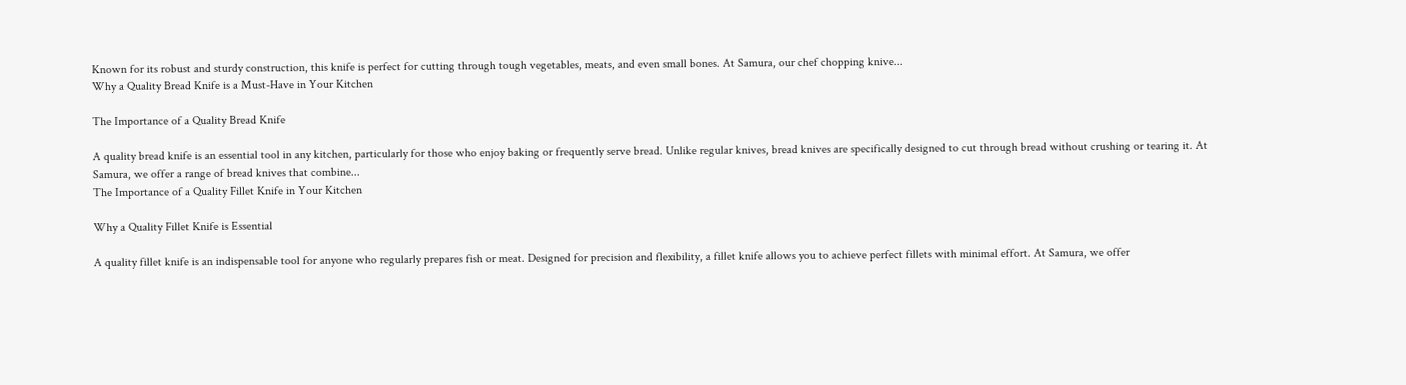Known for its robust and sturdy construction, this knife is perfect for cutting through tough vegetables, meats, and even small bones. At Samura, our chef chopping knive...
Why a Quality Bread Knife is a Must-Have in Your Kitchen

The Importance of a Quality Bread Knife

A quality bread knife is an essential tool in any kitchen, particularly for those who enjoy baking or frequently serve bread. Unlike regular knives, bread knives are specifically designed to cut through bread without crushing or tearing it. At Samura, we offer a range of bread knives that combine...
The Importance of a Quality Fillet Knife in Your Kitchen

Why a Quality Fillet Knife is Essential

A quality fillet knife is an indispensable tool for anyone who regularly prepares fish or meat. Designed for precision and flexibility, a fillet knife allows you to achieve perfect fillets with minimal effort. At Samura, we offer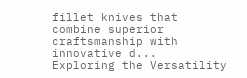fillet knives that combine superior craftsmanship with innovative d...
Exploring the Versatility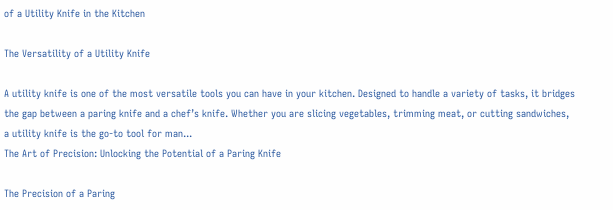of a Utility Knife in the Kitchen

The Versatility of a Utility Knife

A utility knife is one of the most versatile tools you can have in your kitchen. Designed to handle a variety of tasks, it bridges the gap between a paring knife and a chef’s knife. Whether you are slicing vegetables, trimming meat, or cutting sandwiches, a utility knife is the go-to tool for man...
The Art of Precision: Unlocking the Potential of a Paring Knife

The Precision of a Paring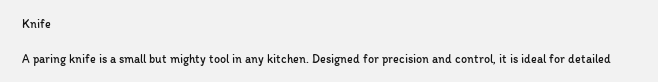Knife

A paring knife is a small but mighty tool in any kitchen. Designed for precision and control, it is ideal for detailed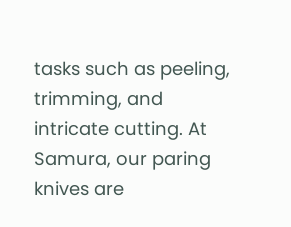tasks such as peeling, trimming, and intricate cutting. At Samura, our paring knives are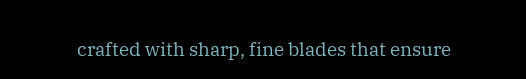crafted with sharp, fine blades that ensure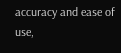accuracy and ease of use,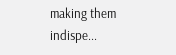making them indispe...